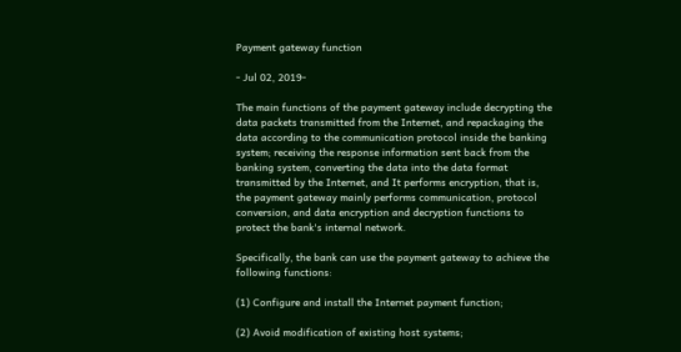Payment gateway function

- Jul 02, 2019-

The main functions of the payment gateway include decrypting the data packets transmitted from the Internet, and repackaging the data according to the communication protocol inside the banking system; receiving the response information sent back from the banking system, converting the data into the data format transmitted by the Internet, and It performs encryption, that is, the payment gateway mainly performs communication, protocol conversion, and data encryption and decryption functions to protect the bank's internal network.

Specifically, the bank can use the payment gateway to achieve the following functions:

(1) Configure and install the Internet payment function;

(2) Avoid modification of existing host systems;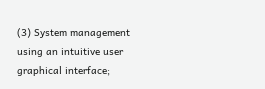(3) System management using an intuitive user graphical interface;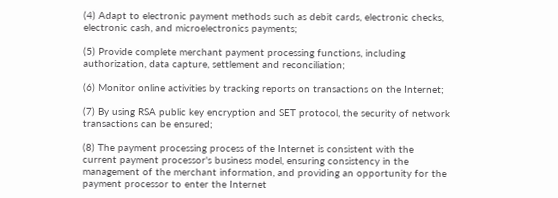(4) Adapt to electronic payment methods such as debit cards, electronic checks, electronic cash, and microelectronics payments;

(5) Provide complete merchant payment processing functions, including authorization, data capture, settlement and reconciliation;

(6) Monitor online activities by tracking reports on transactions on the Internet;

(7) By using RSA public key encryption and SET protocol, the security of network transactions can be ensured;

(8) The payment processing process of the Internet is consistent with the current payment processor's business model, ensuring consistency in the management of the merchant information, and providing an opportunity for the payment processor to enter the Internet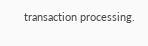transaction processing.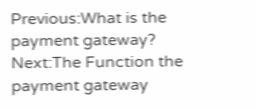Previous:What is the payment gateway? Next:The Function the payment gateway